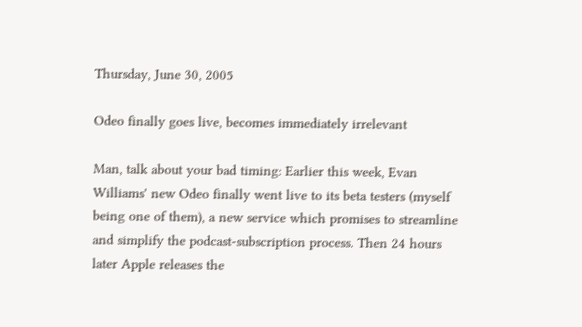Thursday, June 30, 2005

Odeo finally goes live, becomes immediately irrelevant

Man, talk about your bad timing: Earlier this week, Evan Williams' new Odeo finally went live to its beta testers (myself being one of them), a new service which promises to streamline and simplify the podcast-subscription process. Then 24 hours later Apple releases the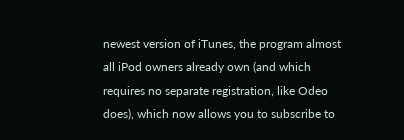newest version of iTunes, the program almost all iPod owners already own (and which requires no separate registration, like Odeo does), which now allows you to subscribe to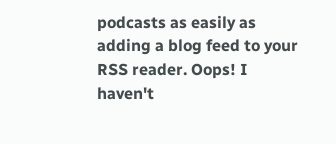podcasts as easily as adding a blog feed to your RSS reader. Oops! I haven't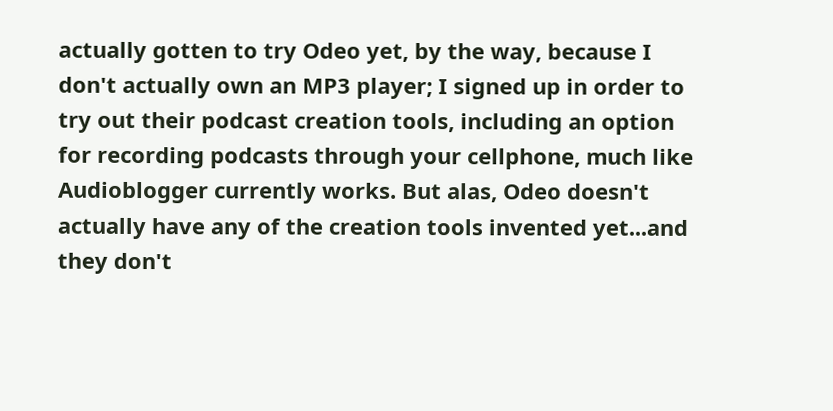actually gotten to try Odeo yet, by the way, because I don't actually own an MP3 player; I signed up in order to try out their podcast creation tools, including an option for recording podcasts through your cellphone, much like Audioblogger currently works. But alas, Odeo doesn't actually have any of the creation tools invented yet...and they don't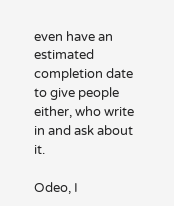even have an estimated completion date to give people either, who write in and ask about it.

Odeo, I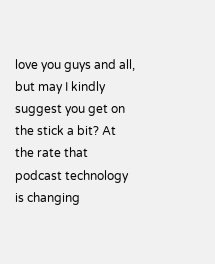love you guys and all, but may I kindly suggest you get on the stick a bit? At the rate that podcast technology is changing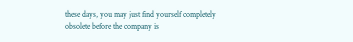these days, you may just find yourself completely obsolete before the company is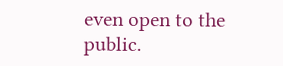even open to the public.